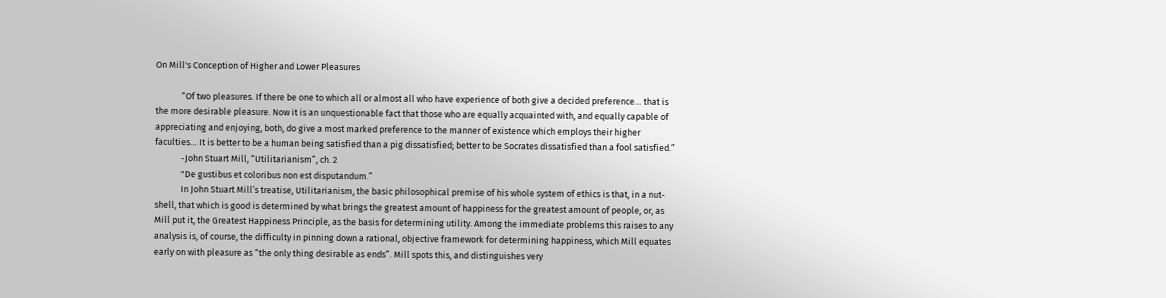On Mill's Conception of Higher and Lower Pleasures

             “Of two pleasures. If there be one to which all or almost all who have experience of both give a decided preference… that is the more desirable pleasure. Now it is an unquestionable fact that those who are equally acquainted with, and equally capable of appreciating and enjoying, both, do give a most marked preference to the manner of existence which employs their higher faculties… It is better to be a human being satisfied than a pig dissatisfied; better to be Socrates dissatisfied than a fool satisfied.”
             -John Stuart Mill, “Utilitarianism”, ch. 2
             "De gustibus et coloribus non est disputandum.”
             In John Stuart Mill’s treatise, Utilitarianism, the basic philosophical premise of his whole system of ethics is that, in a nut-shell, that which is good is determined by what brings the greatest amount of happiness for the greatest amount of people, or, as Mill put it, the Greatest Happiness Principle, as the basis for determining utility. Among the immediate problems this raises to any analysis is, of course, the difficulty in pinning down a rational, objective framework for determining happiness, which Mill equates early on with pleasure as “the only thing desirable as ends”. Mill spots this, and distinguishes very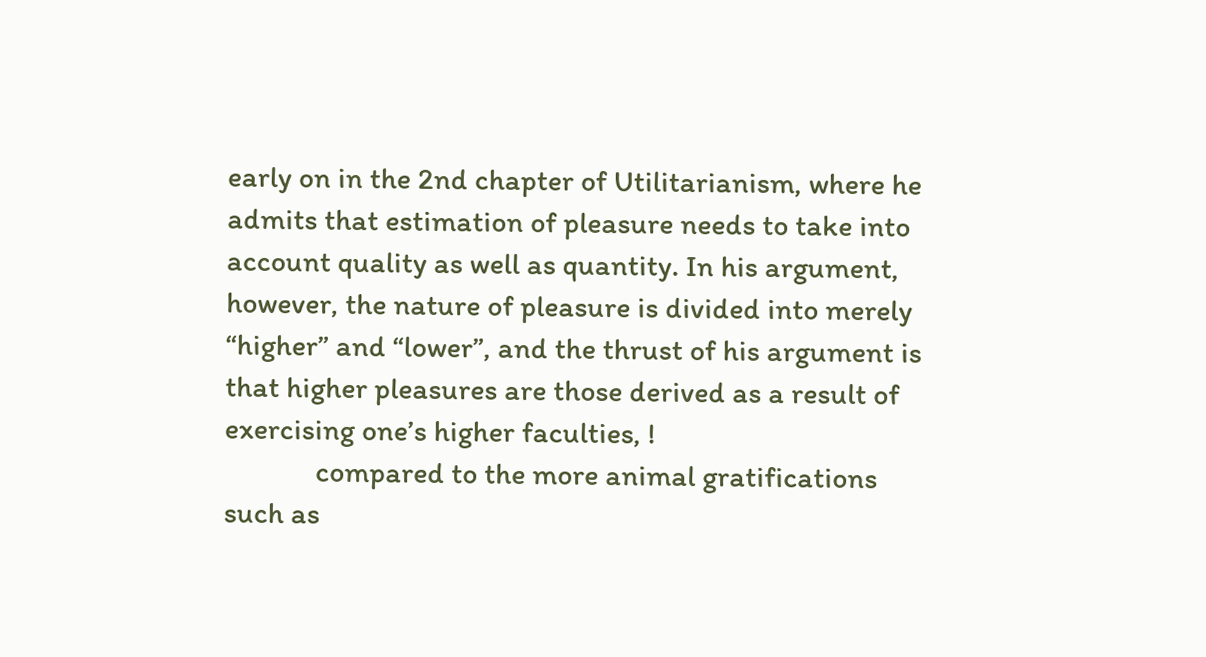early on in the 2nd chapter of Utilitarianism, where he admits that estimation of pleasure needs to take into account quality as well as quantity. In his argument, however, the nature of pleasure is divided into merely “higher” and “lower”, and the thrust of his argument is that higher pleasures are those derived as a result of exercising one’s higher faculties, !
             compared to the more animal gratifications such as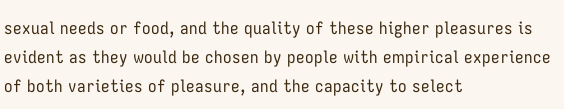sexual needs or food, and the quality of these higher pleasures is evident as they would be chosen by people with empirical experience of both varieties of pleasure, and the capacity to select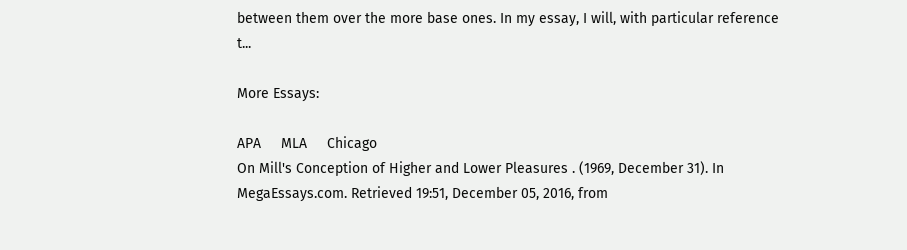between them over the more base ones. In my essay, I will, with particular reference t...

More Essays:

APA     MLA     Chicago
On Mill's Conception of Higher and Lower Pleasures . (1969, December 31). In MegaEssays.com. Retrieved 19:51, December 05, 2016, from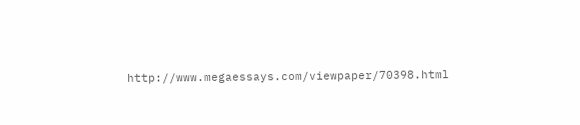http://www.megaessays.com/viewpaper/70398.html